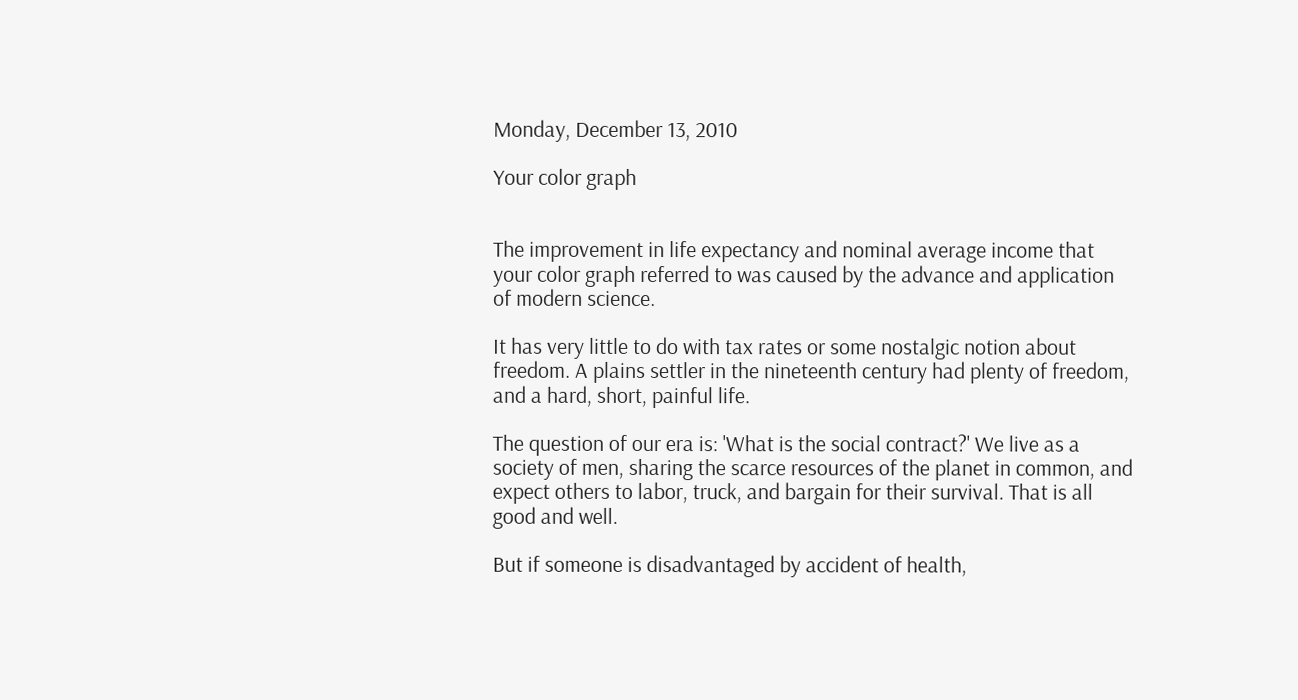Monday, December 13, 2010

Your color graph


The improvement in life expectancy and nominal average income that your color graph referred to was caused by the advance and application of modern science.

It has very little to do with tax rates or some nostalgic notion about freedom. A plains settler in the nineteenth century had plenty of freedom, and a hard, short, painful life.

The question of our era is: 'What is the social contract?' We live as a society of men, sharing the scarce resources of the planet in common, and expect others to labor, truck, and bargain for their survival. That is all good and well.

But if someone is disadvantaged by accident of health,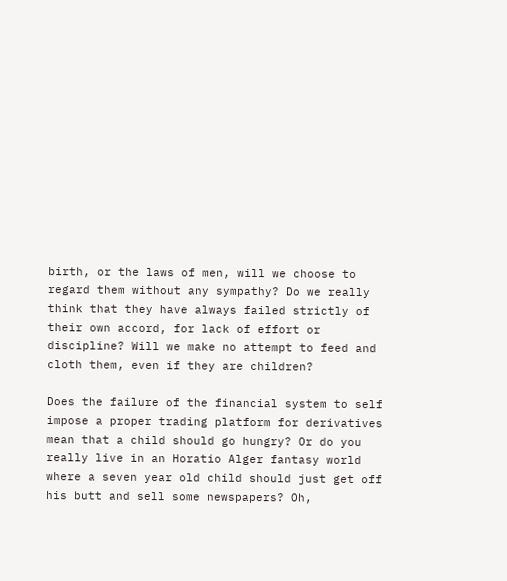birth, or the laws of men, will we choose to regard them without any sympathy? Do we really think that they have always failed strictly of their own accord, for lack of effort or discipline? Will we make no attempt to feed and cloth them, even if they are children?

Does the failure of the financial system to self impose a proper trading platform for derivatives mean that a child should go hungry? Or do you really live in an Horatio Alger fantasy world where a seven year old child should just get off his butt and sell some newspapers? Oh,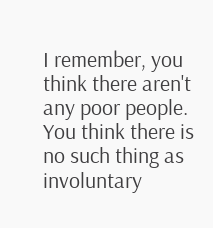I remember, you think there aren't any poor people. You think there is no such thing as involuntary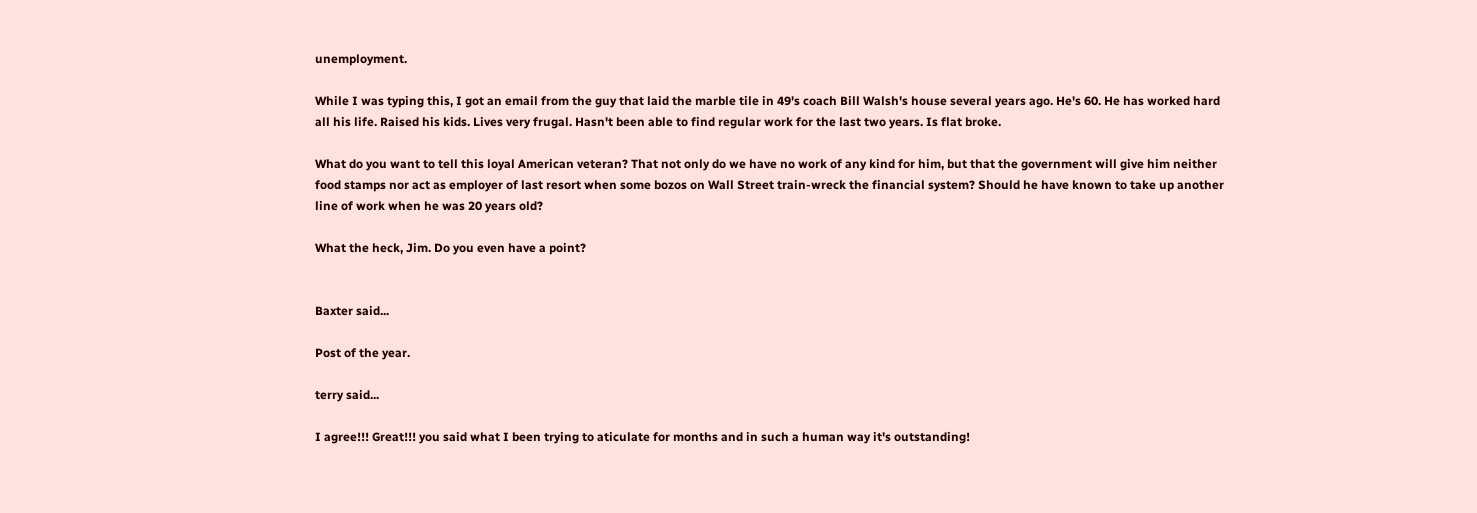unemployment.

While I was typing this, I got an email from the guy that laid the marble tile in 49's coach Bill Walsh's house several years ago. He's 60. He has worked hard all his life. Raised his kids. Lives very frugal. Hasn't been able to find regular work for the last two years. Is flat broke.

What do you want to tell this loyal American veteran? That not only do we have no work of any kind for him, but that the government will give him neither food stamps nor act as employer of last resort when some bozos on Wall Street train-wreck the financial system? Should he have known to take up another line of work when he was 20 years old?

What the heck, Jim. Do you even have a point?


Baxter said...

Post of the year.

terry said...

I agree!!! Great!!! you said what I been trying to aticulate for months and in such a human way it's outstanding!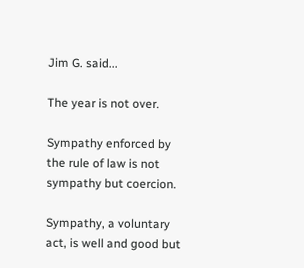Jim G. said...

The year is not over.

Sympathy enforced by the rule of law is not sympathy but coercion.

Sympathy, a voluntary act, is well and good but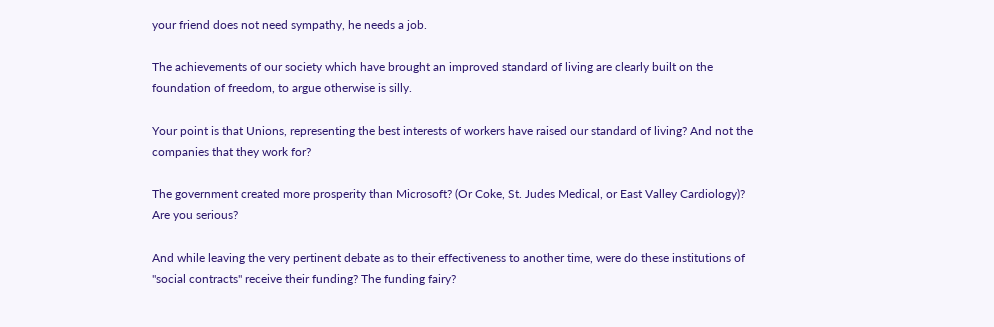your friend does not need sympathy, he needs a job.

The achievements of our society which have brought an improved standard of living are clearly built on the foundation of freedom, to argue otherwise is silly.

Your point is that Unions, representing the best interests of workers have raised our standard of living? And not the companies that they work for?

The government created more prosperity than Microsoft? (Or Coke, St. Judes Medical, or East Valley Cardiology)? Are you serious?

And while leaving the very pertinent debate as to their effectiveness to another time, were do these institutions of "social contracts" receive their funding? The funding fairy?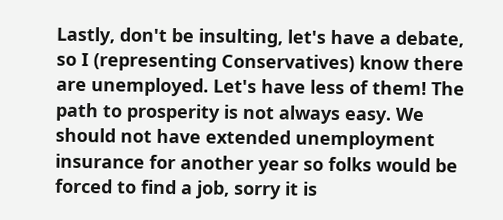Lastly, don't be insulting, let's have a debate, so I (representing Conservatives) know there are unemployed. Let's have less of them! The path to prosperity is not always easy. We should not have extended unemployment insurance for another year so folks would be forced to find a job, sorry it is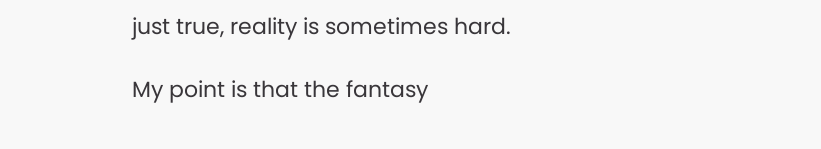just true, reality is sometimes hard.

My point is that the fantasy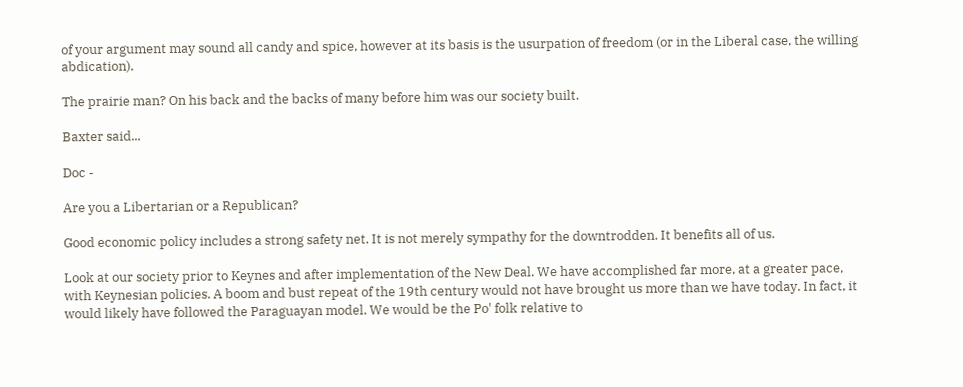of your argument may sound all candy and spice, however at its basis is the usurpation of freedom (or in the Liberal case, the willing abdication).

The prairie man? On his back and the backs of many before him was our society built.

Baxter said...

Doc -

Are you a Libertarian or a Republican?

Good economic policy includes a strong safety net. It is not merely sympathy for the downtrodden. It benefits all of us.

Look at our society prior to Keynes and after implementation of the New Deal. We have accomplished far more, at a greater pace, with Keynesian policies. A boom and bust repeat of the 19th century would not have brought us more than we have today. In fact, it would likely have followed the Paraguayan model. We would be the Po' folk relative to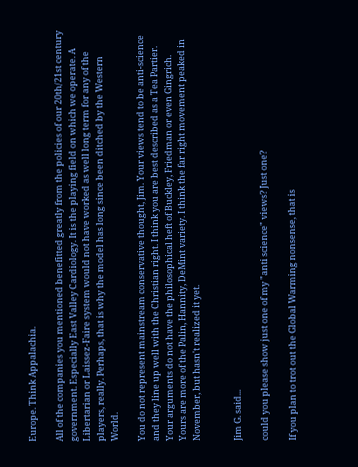Europe. Think Appalachia.

All of the companies you mentioned benefitted greatly from the policies of our 20th/21st century government. Especially East Valley Cardiology. It is the playing field on which we operate. A Libertarian or Laissez-Faire system would not have worked as well long term for any of the players, really. Perhaps, that is why the model has long since been ditched by the Western World.

You do not represent mainstream conservative thought, Jim. Your views tend to be anti-science and they line up well with the Christian right. I think you are best described as a Tea Partier. Your arguments do not have the philosophical heft of Buckley, Friedman or even Gingrich. Yours are more of the Palin, Hannity, DeMint variety. I think the far right movement peaked in November, but hasn't realized it yet.


Jim G. said...

could you please show just one of my "anti science" views? Just one?

If you plan to trot out the Global Warming nonsense, that is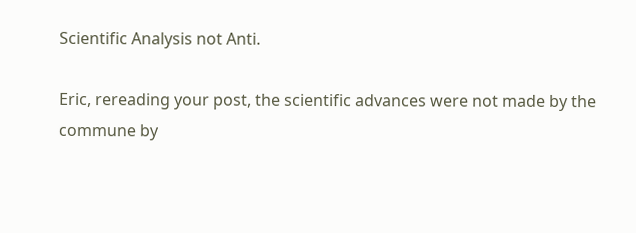Scientific Analysis not Anti.

Eric, rereading your post, the scientific advances were not made by the commune by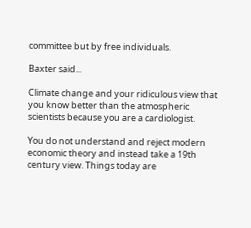committee but by free individuals.

Baxter said...

Climate change and your ridiculous view that you know better than the atmospheric scientists because you are a cardiologist.

You do not understand and reject modern economic theory and instead take a 19th century view. Things today are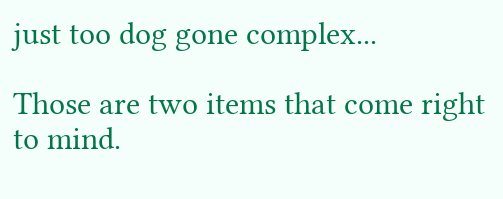just too dog gone complex...

Those are two items that come right to mind.